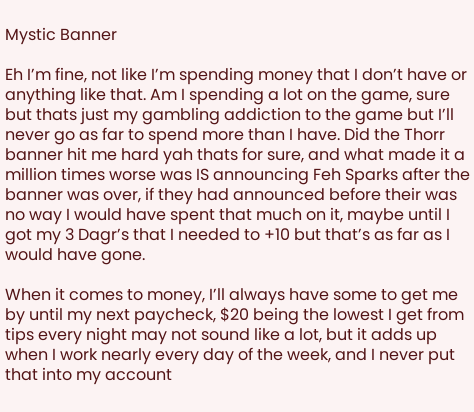Mystic Banner

Eh I’m fine, not like I’m spending money that I don’t have or anything like that. Am I spending a lot on the game, sure but thats just my gambling addiction to the game but I’ll never go as far to spend more than I have. Did the Thorr banner hit me hard yah thats for sure, and what made it a million times worse was IS announcing Feh Sparks after the banner was over, if they had announced before their was no way I would have spent that much on it, maybe until I got my 3 Dagr’s that I needed to +10 but that’s as far as I would have gone.

When it comes to money, I’ll always have some to get me by until my next paycheck, $20 being the lowest I get from tips every night may not sound like a lot, but it adds up when I work nearly every day of the week, and I never put that into my account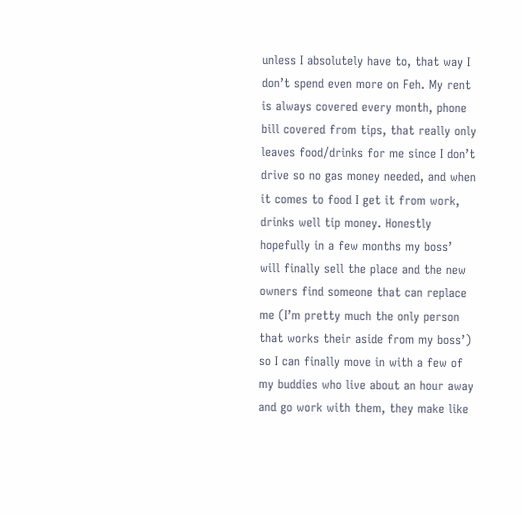unless I absolutely have to, that way I don’t spend even more on Feh. My rent is always covered every month, phone bill covered from tips, that really only leaves food/drinks for me since I don’t drive so no gas money needed, and when it comes to food I get it from work, drinks well tip money. Honestly hopefully in a few months my boss’ will finally sell the place and the new owners find someone that can replace me (I’m pretty much the only person that works their aside from my boss’) so I can finally move in with a few of my buddies who live about an hour away and go work with them, they make like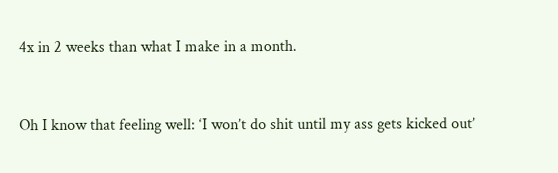4x in 2 weeks than what I make in a month.


Oh I know that feeling well: ‘I won’t do shit until my ass gets kicked out’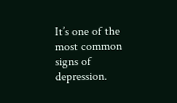It’s one of the most common signs of depression.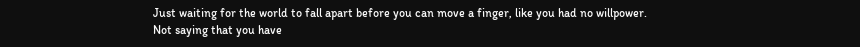Just waiting for the world to fall apart before you can move a finger, like you had no willpower.
Not saying that you have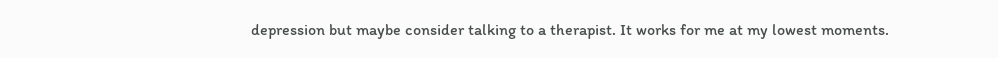depression but maybe consider talking to a therapist. It works for me at my lowest moments.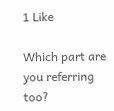1 Like

Which part are you referring too?